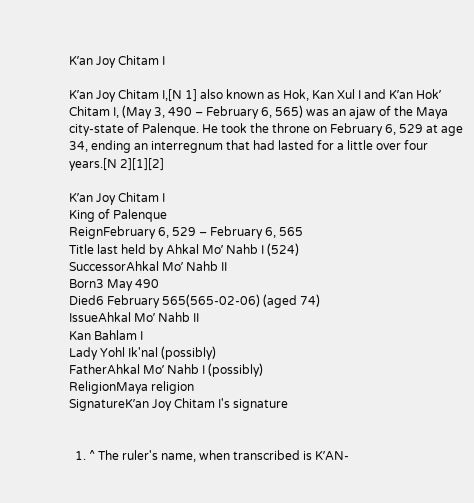Kʼan Joy Chitam I

Kʼan Joy Chitam I,[N 1] also known as Hok, Kan Xul I and Kʼan Hokʼ Chitam I, (May 3, 490 – February 6, 565) was an ajaw of the Maya city-state of Palenque. He took the throne on February 6, 529 at age 34, ending an interregnum that had lasted for a little over four years.[N 2][1][2]

Kʼan Joy Chitam I
King of Palenque
ReignFebruary 6, 529 – February 6, 565
Title last held by Ahkal Moʼ Nahb I (524)
SuccessorAhkal Moʼ Nahb II
Born3 May 490
Died6 February 565(565-02-06) (aged 74)
IssueAhkal Moʼ Nahb II
Kan Bahlam I
Lady Yohl Ik'nal (possibly)
FatherAhkal Moʼ Nahb I (possibly)
ReligionMaya religion
SignatureKʼan Joy Chitam I's signature


  1. ^ The ruler's name, when transcribed is KʼAN-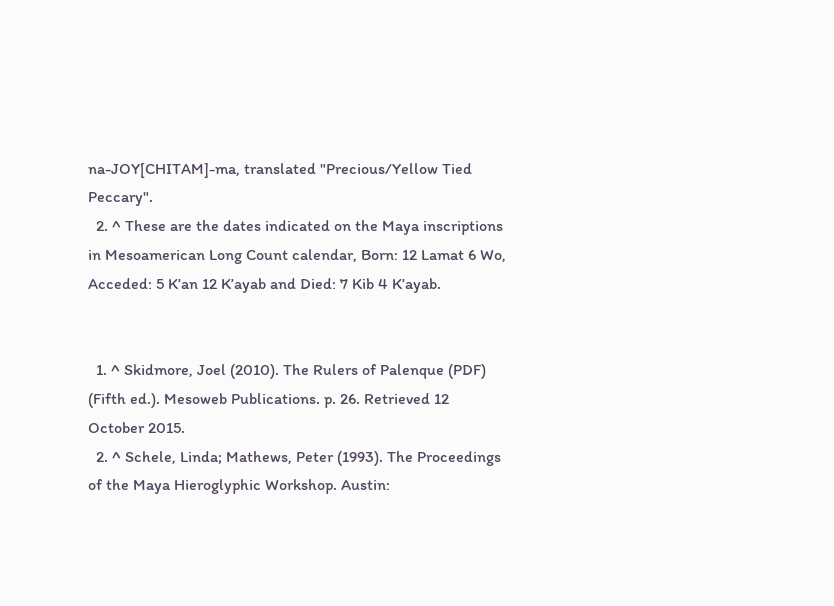na-JOY[CHITAM]-ma, translated "Precious/Yellow Tied Peccary".
  2. ^ These are the dates indicated on the Maya inscriptions in Mesoamerican Long Count calendar, Born: 12 Lamat 6 Wo, Acceded: 5 Kʼan 12 Kʼayab and Died: 7 Kib 4 Kʼayab.


  1. ^ Skidmore, Joel (2010). The Rulers of Palenque (PDF) (Fifth ed.). Mesoweb Publications. p. 26. Retrieved 12 October 2015.
  2. ^ Schele, Linda; Mathews, Peter (1993). The Proceedings of the Maya Hieroglyphic Workshop. Austin: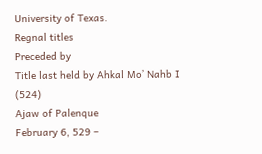University of Texas.
Regnal titles
Preceded by
Title last held by Ahkal Moʼ Nahb I (524)
Ajaw of Palenque
February 6, 529 –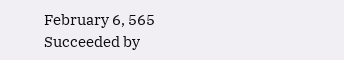February 6, 565
Succeeded by